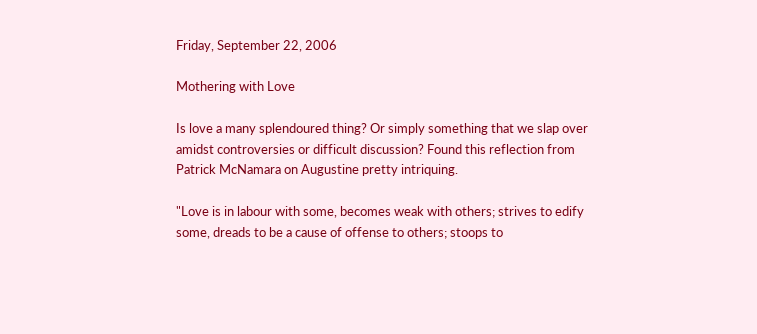Friday, September 22, 2006

Mothering with Love

Is love a many splendoured thing? Or simply something that we slap over amidst controversies or difficult discussion? Found this reflection from Patrick McNamara on Augustine pretty intriquing.

"Love is in labour with some, becomes weak with others; strives to edify some, dreads to be a cause of offense to others; stoops to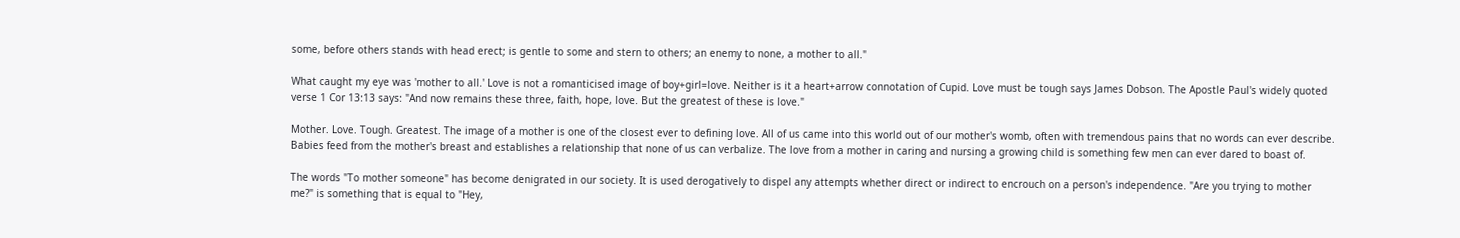some, before others stands with head erect; is gentle to some and stern to others; an enemy to none, a mother to all."

What caught my eye was 'mother to all.' Love is not a romanticised image of boy+girl=love. Neither is it a heart+arrow connotation of Cupid. Love must be tough says James Dobson. The Apostle Paul's widely quoted verse 1 Cor 13:13 says: "And now remains these three, faith, hope, love. But the greatest of these is love."

Mother. Love. Tough. Greatest. The image of a mother is one of the closest ever to defining love. All of us came into this world out of our mother's womb, often with tremendous pains that no words can ever describe. Babies feed from the mother's breast and establishes a relationship that none of us can verbalize. The love from a mother in caring and nursing a growing child is something few men can ever dared to boast of.

The words "To mother someone" has become denigrated in our society. It is used derogatively to dispel any attempts whether direct or indirect to encrouch on a person's independence. "Are you trying to mother me?" is something that is equal to "Hey,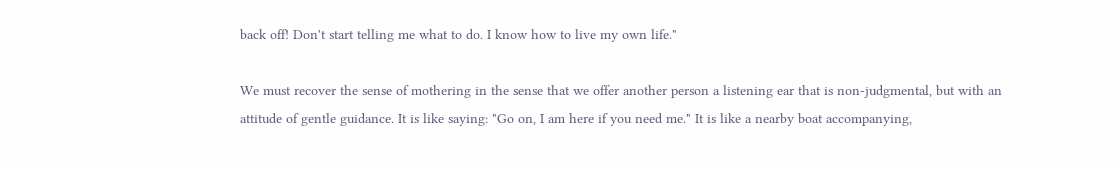back off! Don't start telling me what to do. I know how to live my own life."

We must recover the sense of mothering in the sense that we offer another person a listening ear that is non-judgmental, but with an attitude of gentle guidance. It is like saying: "Go on, I am here if you need me." It is like a nearby boat accompanying,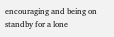encouraging and being on standby for a lone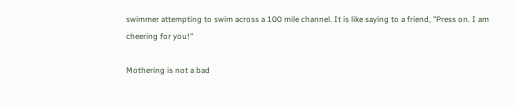swimmer attempting to swim across a 100 mile channel. It is like saying to a friend, "Press on. I am cheering for you!"

Mothering is not a bad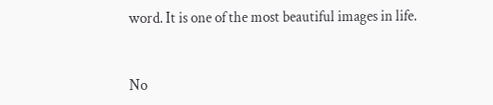word. It is one of the most beautiful images in life.


No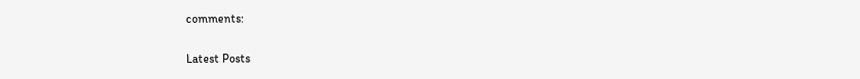comments:

Latest Posts